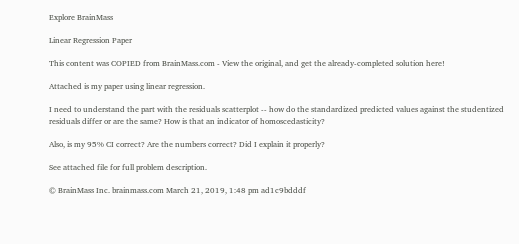Explore BrainMass

Linear Regression Paper

This content was COPIED from BrainMass.com - View the original, and get the already-completed solution here!

Attached is my paper using linear regression.

I need to understand the part with the residuals scatterplot -- how do the standardized predicted values against the studentized residuals differ or are the same? How is that an indicator of homoscedasticity?

Also, is my 95% CI correct? Are the numbers correct? Did I explain it properly?

See attached file for full problem description.

© BrainMass Inc. brainmass.com March 21, 2019, 1:48 pm ad1c9bdddf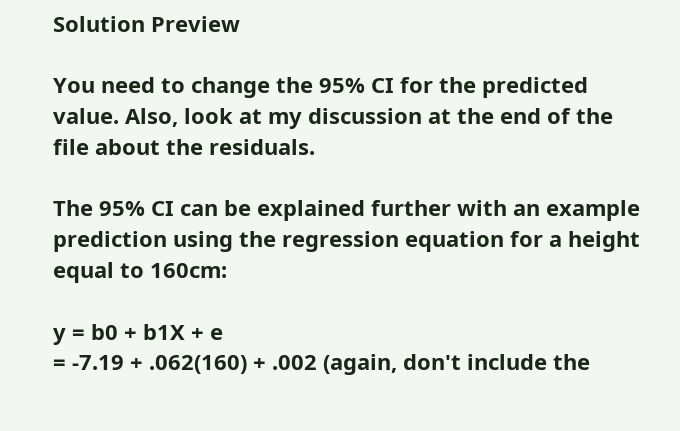Solution Preview

You need to change the 95% CI for the predicted value. Also, look at my discussion at the end of the file about the residuals.

The 95% CI can be explained further with an example prediction using the regression equation for a height equal to 160cm:

y = b0 + b1X + e
= -7.19 + .062(160) + .002 (again, don't include the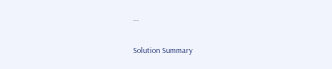...

Solution Summary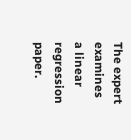The expert examines a linear regression paper.